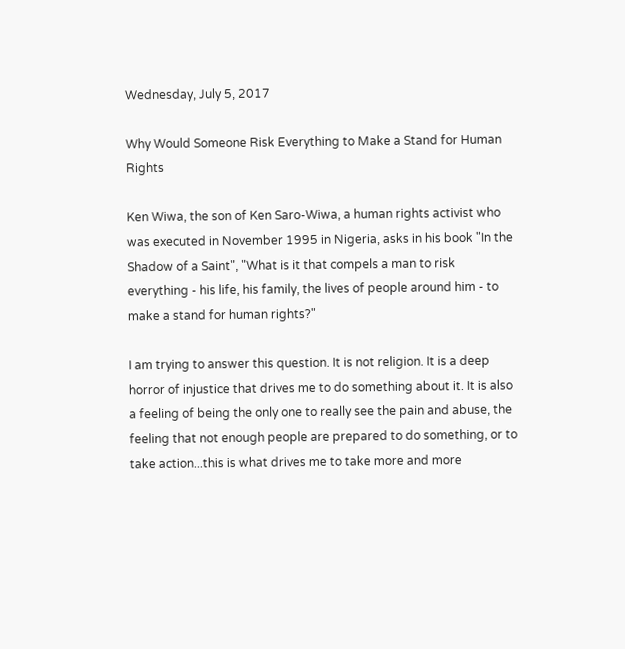Wednesday, July 5, 2017

Why Would Someone Risk Everything to Make a Stand for Human Rights

Ken Wiwa, the son of Ken Saro-Wiwa, a human rights activist who was executed in November 1995 in Nigeria, asks in his book "In the Shadow of a Saint", "What is it that compels a man to risk everything - his life, his family, the lives of people around him - to make a stand for human rights?"

I am trying to answer this question. It is not religion. It is a deep horror of injustice that drives me to do something about it. It is also a feeling of being the only one to really see the pain and abuse, the feeling that not enough people are prepared to do something, or to take action...this is what drives me to take more and more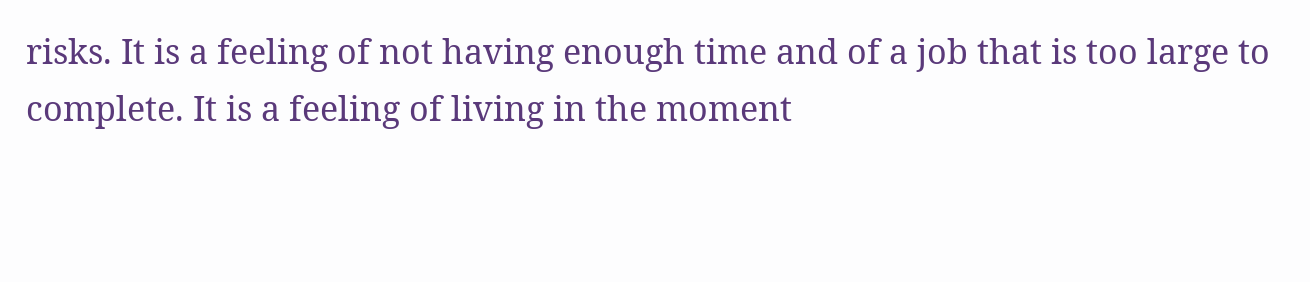risks. It is a feeling of not having enough time and of a job that is too large to complete. It is a feeling of living in the moment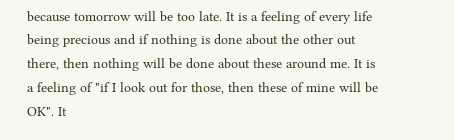because tomorrow will be too late. It is a feeling of every life being precious and if nothing is done about the other out there, then nothing will be done about these around me. It is a feeling of "if I look out for those, then these of mine will be OK". It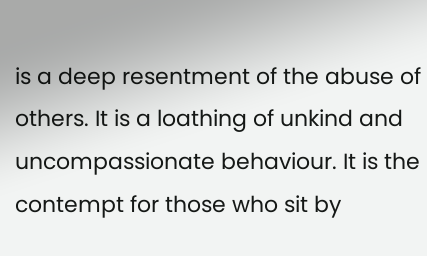is a deep resentment of the abuse of others. It is a loathing of unkind and uncompassionate behaviour. It is the contempt for those who sit by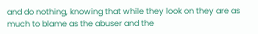and do nothing, knowing that while they look on they are as much to blame as the abuser and the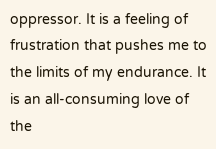oppressor. It is a feeling of frustration that pushes me to the limits of my endurance. It is an all-consuming love of the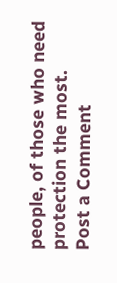people, of those who need protection the most.
Post a Comment